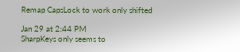Remap CapsLock to work only shifted

Jan 29 at 2:44 PM
SharpKeys only seems to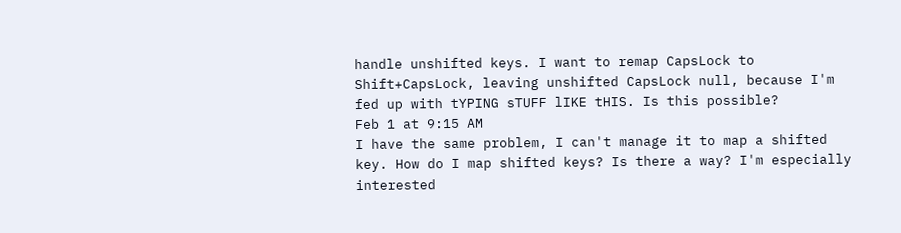handle unshifted keys. I want to remap CapsLock to Shift+CapsLock, leaving unshifted CapsLock null, because I'm fed up with tYPING sTUFF lIKE tHIS. Is this possible?
Feb 1 at 9:15 AM
I have the same problem, I can't manage it to map a shifted key. How do I map shifted keys? Is there a way? I'm especially interested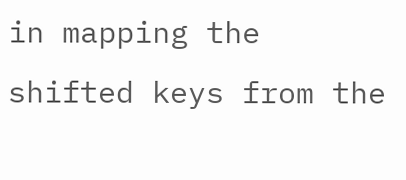in mapping the shifted keys from the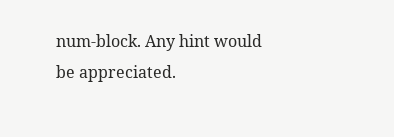num-block. Any hint would be appreciated.